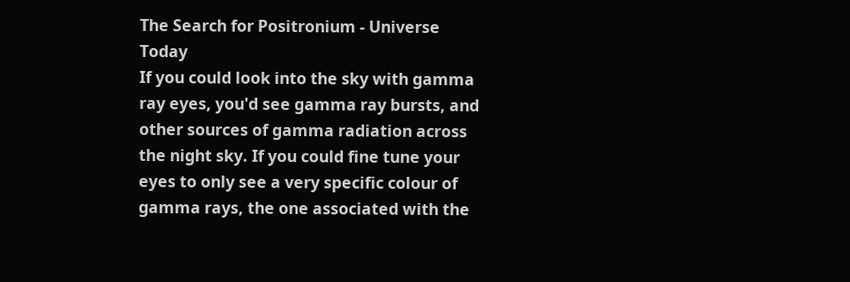The Search for Positronium - Universe Today
If you could look into the sky with gamma ray eyes, you'd see gamma ray bursts, and other sources of gamma radiation across the night sky. If you could fine tune your eyes to only see a very specific colour of gamma rays, the one associated with the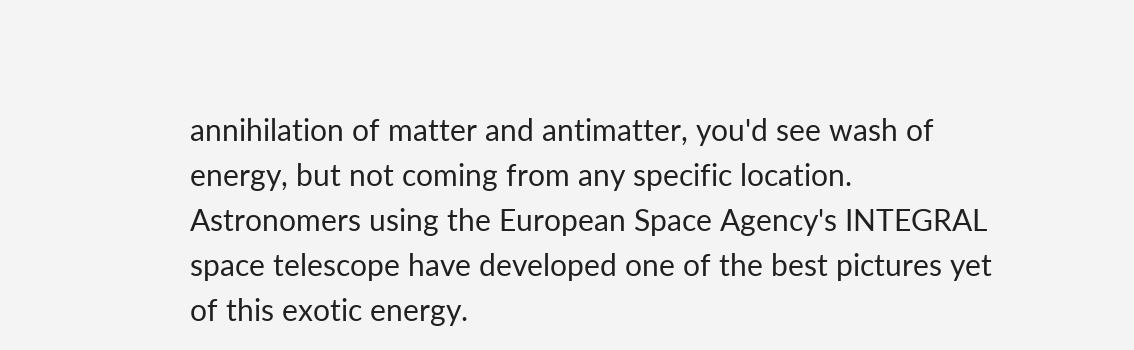annihilation of matter and antimatter, you'd see wash of energy, but not coming from any specific location. Astronomers using the European Space Agency's INTEGRAL space telescope have developed one of the best pictures yet of this exotic energy.